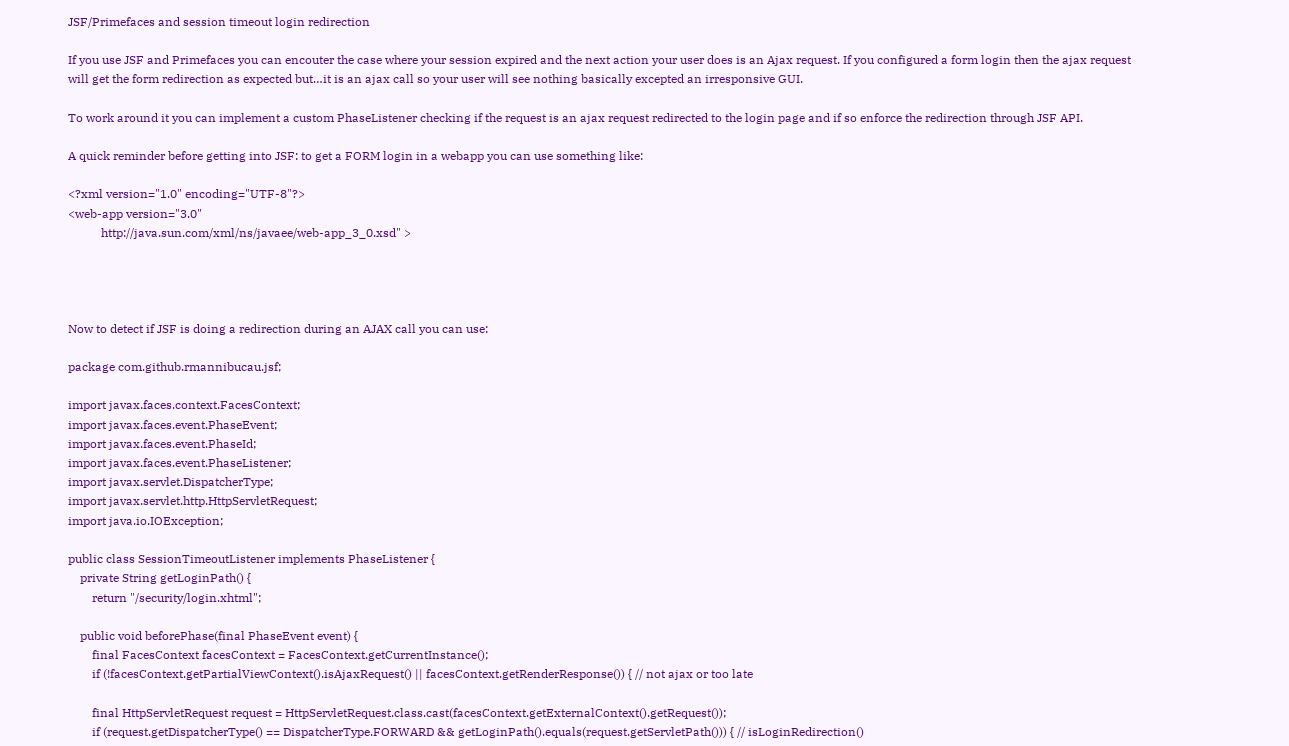JSF/Primefaces and session timeout login redirection

If you use JSF and Primefaces you can encouter the case where your session expired and the next action your user does is an Ajax request. If you configured a form login then the ajax request will get the form redirection as expected but…it is an ajax call so your user will see nothing basically excepted an irresponsive GUI.

To work around it you can implement a custom PhaseListener checking if the request is an ajax request redirected to the login page and if so enforce the redirection through JSF API.

A quick reminder before getting into JSF: to get a FORM login in a webapp you can use something like:

<?xml version="1.0" encoding="UTF-8"?>
<web-app version="3.0"
           http://java.sun.com/xml/ns/javaee/web-app_3_0.xsd" >




Now to detect if JSF is doing a redirection during an AJAX call you can use:

package com.github.rmannibucau.jsf;

import javax.faces.context.FacesContext;
import javax.faces.event.PhaseEvent;
import javax.faces.event.PhaseId;
import javax.faces.event.PhaseListener;
import javax.servlet.DispatcherType;
import javax.servlet.http.HttpServletRequest;
import java.io.IOException;

public class SessionTimeoutListener implements PhaseListener {
    private String getLoginPath() {
        return "/security/login.xhtml";

    public void beforePhase(final PhaseEvent event) {
        final FacesContext facesContext = FacesContext.getCurrentInstance();
        if (!facesContext.getPartialViewContext().isAjaxRequest() || facesContext.getRenderResponse()) { // not ajax or too late

        final HttpServletRequest request = HttpServletRequest.class.cast(facesContext.getExternalContext().getRequest());
        if (request.getDispatcherType() == DispatcherType.FORWARD && getLoginPath().equals(request.getServletPath())) { // isLoginRedirection()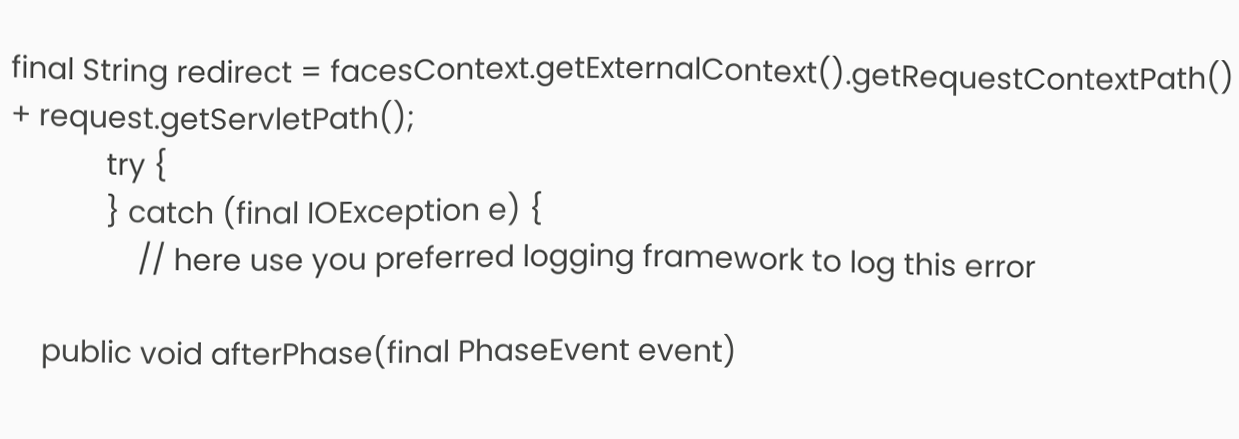final String redirect = facesContext.getExternalContext().getRequestContextPath() + request.getServletPath();
            try {
            } catch (final IOException e) {
                // here use you preferred logging framework to log this error

    public void afterPhase(final PhaseEvent event)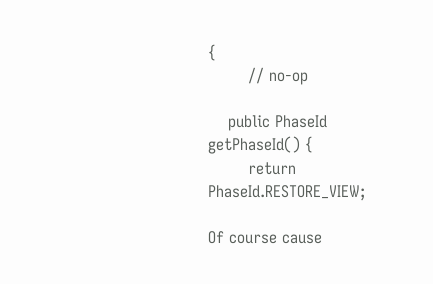{
        // no-op

    public PhaseId getPhaseId() {
        return PhaseId.RESTORE_VIEW;

Of course cause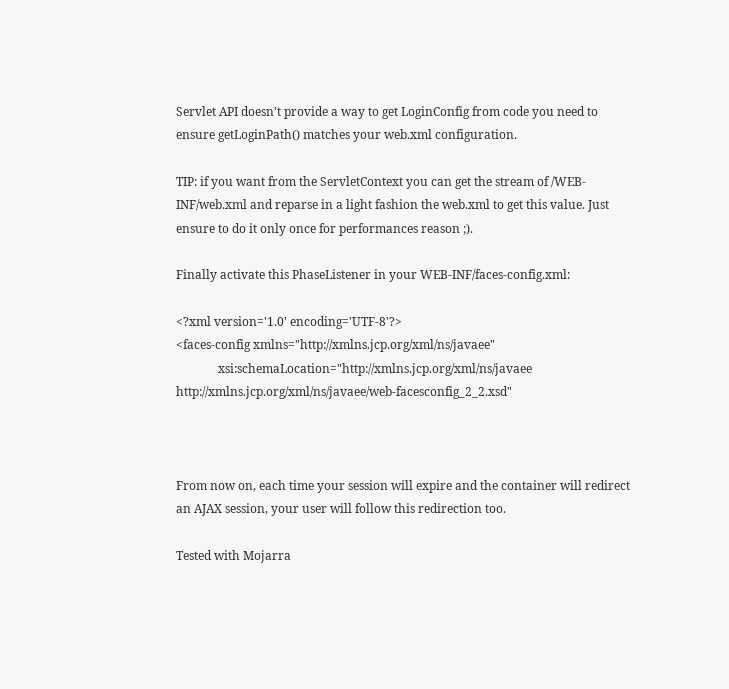Servlet API doesn’t provide a way to get LoginConfig from code you need to ensure getLoginPath() matches your web.xml configuration.

TIP: if you want from the ServletContext you can get the stream of /WEB-INF/web.xml and reparse in a light fashion the web.xml to get this value. Just ensure to do it only once for performances reason ;).

Finally activate this PhaseListener in your WEB-INF/faces-config.xml:

<?xml version='1.0' encoding='UTF-8'?>
<faces-config xmlns="http://xmlns.jcp.org/xml/ns/javaee"
              xsi:schemaLocation="http://xmlns.jcp.org/xml/ns/javaee http://xmlns.jcp.org/xml/ns/javaee/web-facesconfig_2_2.xsd"



From now on, each time your session will expire and the container will redirect an AJAX session, your user will follow this redirection too.

Tested with Mojarra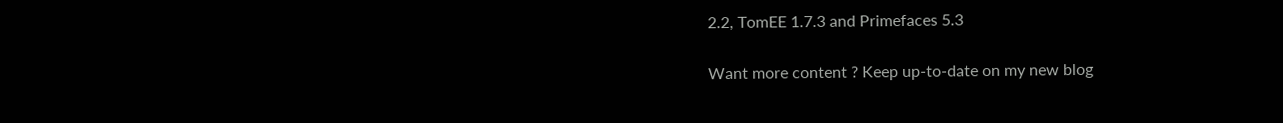2.2, TomEE 1.7.3 and Primefaces 5.3

Want more content ? Keep up-to-date on my new blog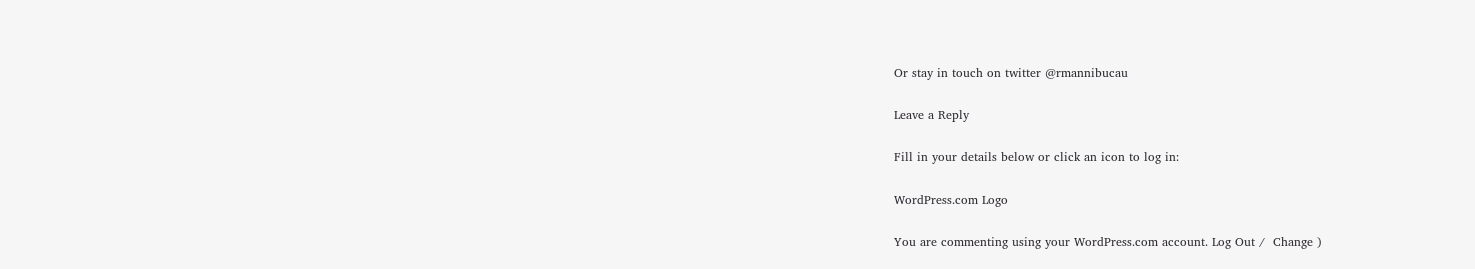Or stay in touch on twitter @rmannibucau

Leave a Reply

Fill in your details below or click an icon to log in:

WordPress.com Logo

You are commenting using your WordPress.com account. Log Out /  Change )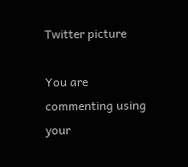Twitter picture

You are commenting using your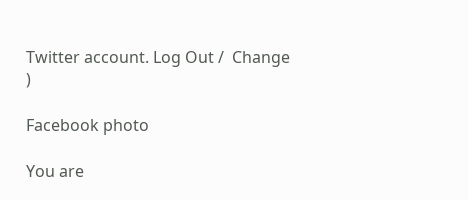Twitter account. Log Out /  Change )

Facebook photo

You are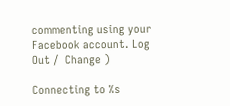commenting using your Facebook account. Log Out /  Change )

Connecting to %s